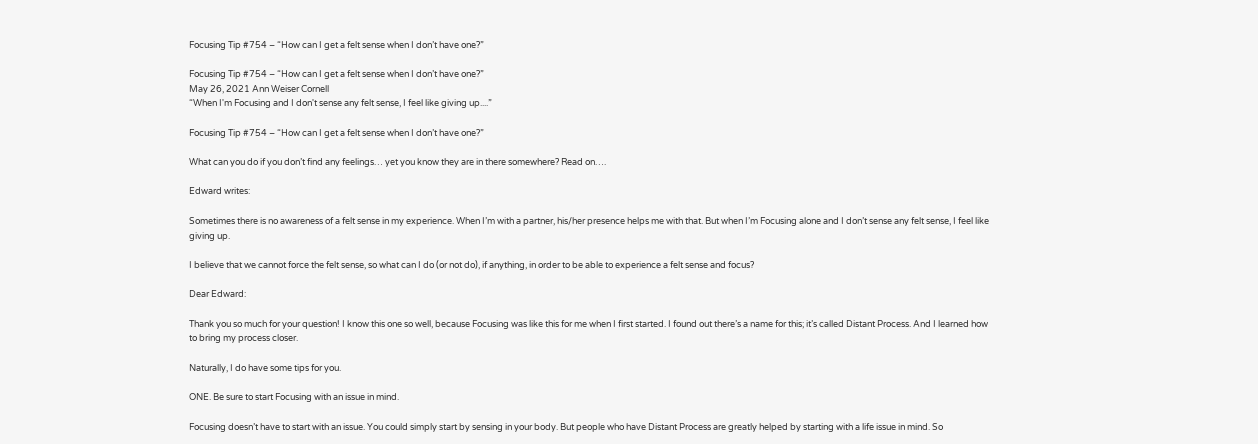Focusing Tip #754 – “How can I get a felt sense when I don’t have one?”

Focusing Tip #754 – “How can I get a felt sense when I don’t have one?”
May 26, 2021 Ann Weiser Cornell
“When I'm Focusing and I don't sense any felt sense, I feel like giving up....”

Focusing Tip #754 – “How can I get a felt sense when I don’t have one?”

What can you do if you don’t find any feelings… yet you know they are in there somewhere? Read on….

Edward writes:

Sometimes there is no awareness of a felt sense in my experience. When I’m with a partner, his/her presence helps me with that. But when I’m Focusing alone and I don’t sense any felt sense, I feel like giving up.

I believe that we cannot force the felt sense, so what can I do (or not do), if anything, in order to be able to experience a felt sense and focus?

Dear Edward:

Thank you so much for your question! I know this one so well, because Focusing was like this for me when I first started. I found out there’s a name for this; it’s called Distant Process. And I learned how to bring my process closer.

Naturally, I do have some tips for you.

ONE. Be sure to start Focusing with an issue in mind.

Focusing doesn’t have to start with an issue. You could simply start by sensing in your body. But people who have Distant Process are greatly helped by starting with a life issue in mind. So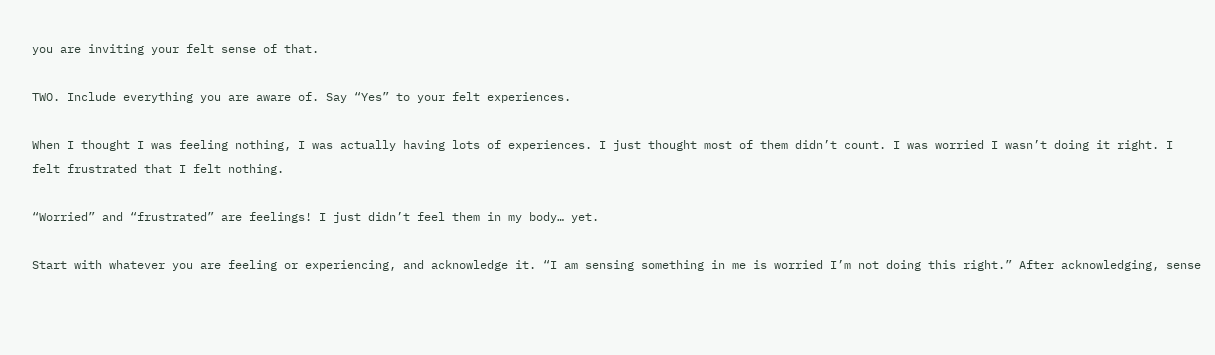you are inviting your felt sense of that.

TWO. Include everything you are aware of. Say “Yes” to your felt experiences.

When I thought I was feeling nothing, I was actually having lots of experiences. I just thought most of them didn’t count. I was worried I wasn’t doing it right. I felt frustrated that I felt nothing.

“Worried” and “frustrated” are feelings! I just didn’t feel them in my body… yet.

Start with whatever you are feeling or experiencing, and acknowledge it. “I am sensing something in me is worried I’m not doing this right.” After acknowledging, sense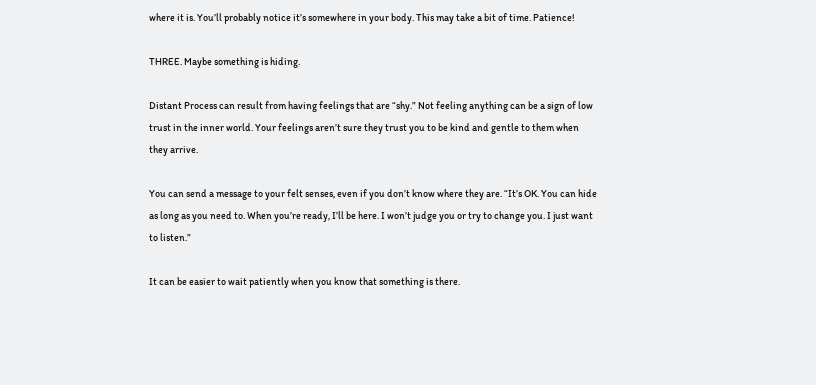where it is. You’ll probably notice it’s somewhere in your body. This may take a bit of time. Patience!

THREE. Maybe something is hiding.

Distant Process can result from having feelings that are “shy.” Not feeling anything can be a sign of low trust in the inner world. Your feelings aren’t sure they trust you to be kind and gentle to them when they arrive.

You can send a message to your felt senses, even if you don’t know where they are. “It’s OK. You can hide as long as you need to. When you’re ready, I’ll be here. I won’t judge you or try to change you. I just want to listen.”

It can be easier to wait patiently when you know that something is there.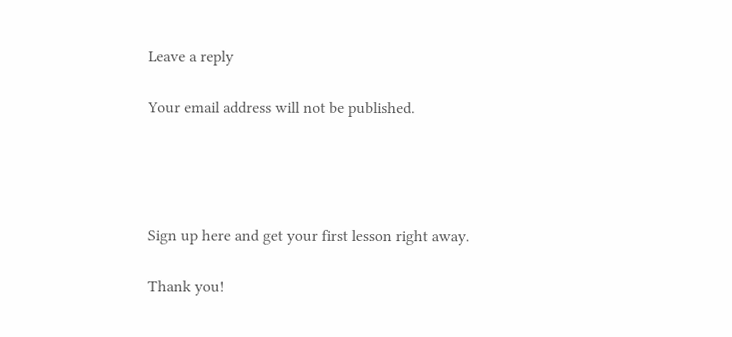Leave a reply

Your email address will not be published.




Sign up here and get your first lesson right away.

Thank you!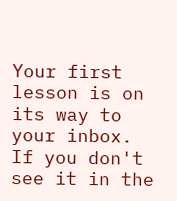Your first lesson is on its way to your inbox. If you don't see it in the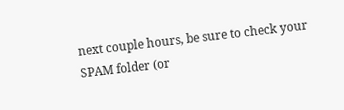next couple hours, be sure to check your SPAM folder (or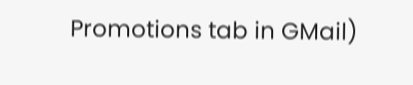Promotions tab in GMail)